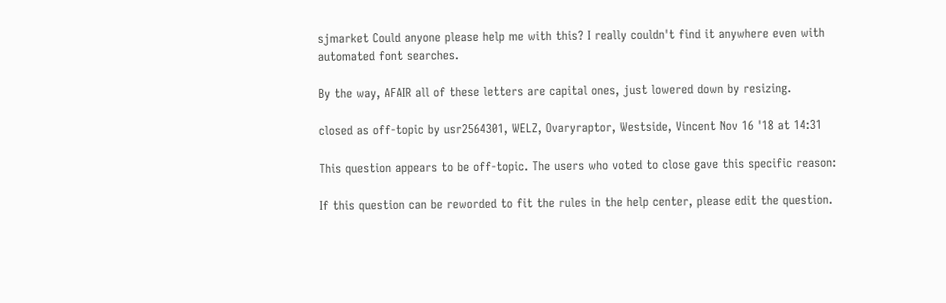sjmarket Could anyone please help me with this? I really couldn't find it anywhere even with automated font searches.

By the way, AFAIR all of these letters are capital ones, just lowered down by resizing.

closed as off-topic by usr2564301, WELZ, Ovaryraptor, Westside, Vincent Nov 16 '18 at 14:31

This question appears to be off-topic. The users who voted to close gave this specific reason:

If this question can be reworded to fit the rules in the help center, please edit the question.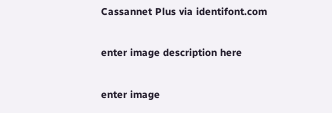Cassannet Plus via identifont.com

enter image description here

enter image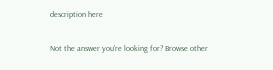description here

Not the answer you're looking for? Browse other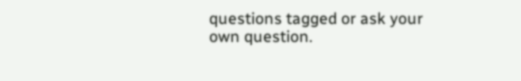questions tagged or ask your own question.